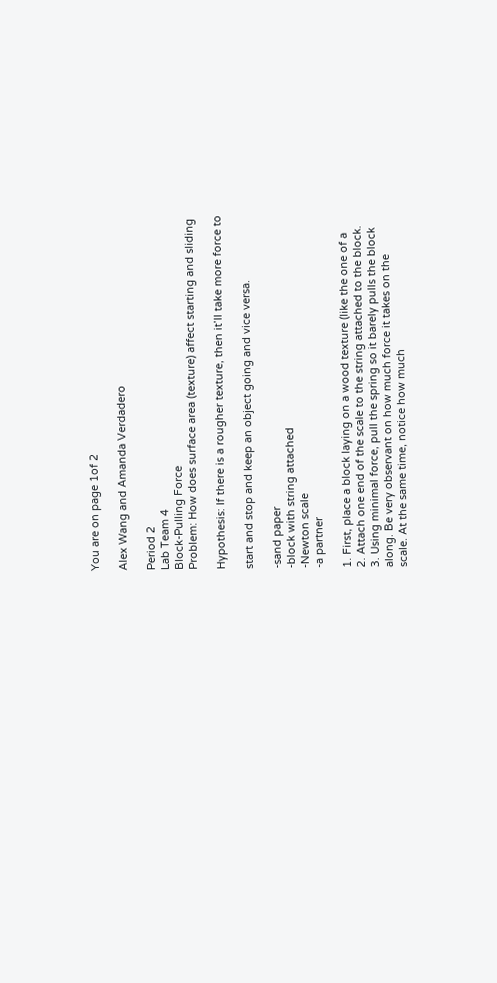You are on page 1of 2

Alex Wang and Amanda Verdadero

Period 2
Lab Team 4
Block-Pulling Force
Problem: How does surface area (texture) affect starting and sliding

Hypothesis: If there is a rougher texture, then it’ll take more force to

start and stop and keep an object going and vice versa.

-sand paper
-block with string attached
-Newton scale
-a partner

1. First, place a block laying on a wood texture (like the one of a
2. Attach one end of the scale to the string attached to the block.
3. Using minimal force, pull the spring so it barely pulls the block
along. Be very observant on how much force it takes on the
scale. At the same time, notice how much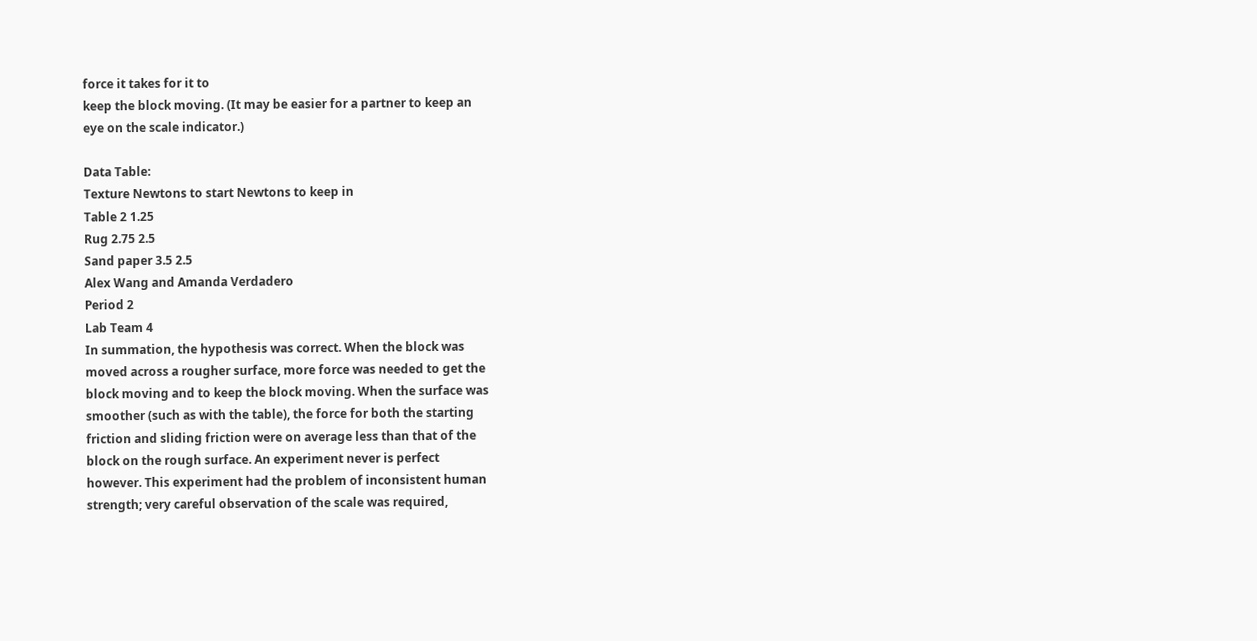force it takes for it to
keep the block moving. (It may be easier for a partner to keep an
eye on the scale indicator.)

Data Table:
Texture Newtons to start Newtons to keep in
Table 2 1.25
Rug 2.75 2.5
Sand paper 3.5 2.5
Alex Wang and Amanda Verdadero
Period 2
Lab Team 4
In summation, the hypothesis was correct. When the block was
moved across a rougher surface, more force was needed to get the
block moving and to keep the block moving. When the surface was
smoother (such as with the table), the force for both the starting
friction and sliding friction were on average less than that of the
block on the rough surface. An experiment never is perfect
however. This experiment had the problem of inconsistent human
strength; very careful observation of the scale was required,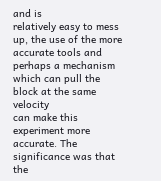and is
relatively easy to mess up, the use of the more accurate tools and
perhaps a mechanism which can pull the block at the same velocity
can make this experiment more accurate. The significance was that
the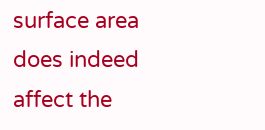surface area does indeed affect the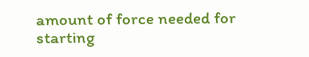amount of force needed for
starting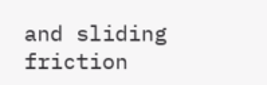and sliding friction